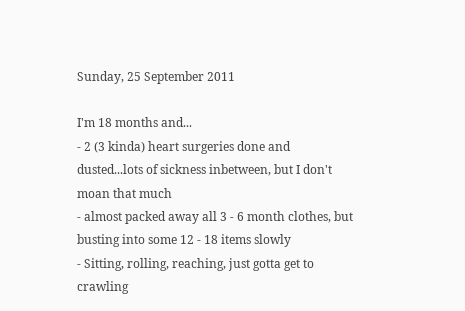Sunday, 25 September 2011

I'm 18 months and...
- 2 (3 kinda) heart surgeries done and dusted...lots of sickness inbetween, but I don't moan that much
- almost packed away all 3 - 6 month clothes, but busting into some 12 - 18 items slowly
- Sitting, rolling, reaching, just gotta get to crawling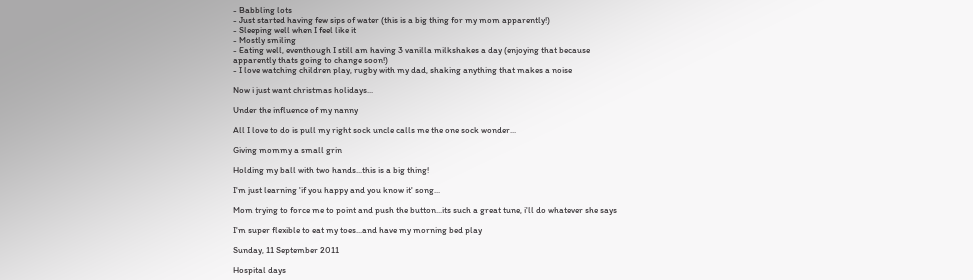- Babbling lots
- Just started having few sips of water (this is a big thing for my mom apparently!)
- Sleeping well when I feel like it
- Mostly smiling
- Eating well, eventhough I still am having 3 vanilla milkshakes a day (enjoying that because apparently thats going to change soon!)
- I love watching children play, rugby with my dad, shaking anything that makes a noise

Now i just want christmas holidays...

Under the influence of my nanny

All I love to do is pull my right sock uncle calls me the one sock wonder...

Giving mommy a small grin

Holding my ball with two hands...this is a big thing!

I'm just learning 'if you happy and you know it' song...

Mom trying to force me to point and push the button...its such a great tune, i'll do whatever she says

I'm super flexible to eat my toes...and have my morning bed play

Sunday, 11 September 2011

Hospital days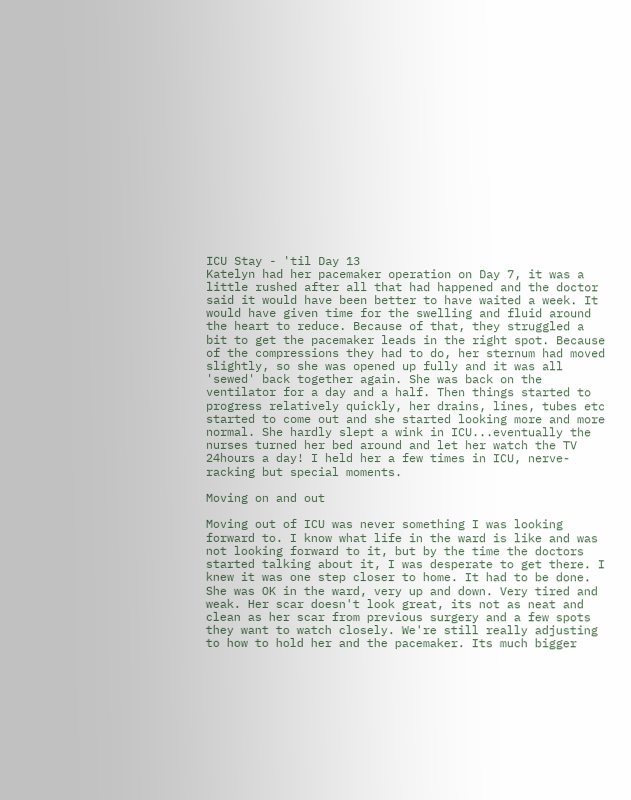ICU Stay - 'til Day 13
Katelyn had her pacemaker operation on Day 7, it was a little rushed after all that had happened and the doctor said it would have been better to have waited a week. It would have given time for the swelling and fluid around the heart to reduce. Because of that, they struggled a bit to get the pacemaker leads in the right spot. Because of the compressions they had to do, her sternum had moved slightly, so she was opened up fully and it was all 'sewed' back together again. She was back on the ventilator for a day and a half. Then things started to progress relatively quickly, her drains, lines, tubes etc started to come out and she started looking more and more normal. She hardly slept a wink in ICU...eventually the nurses turned her bed around and let her watch the TV 24hours a day! I held her a few times in ICU, nerve-racking but special moments.

Moving on and out

Moving out of ICU was never something I was looking forward to. I know what life in the ward is like and was not looking forward to it, but by the time the doctors started talking about it, I was desperate to get there. I knew it was one step closer to home. It had to be done.
She was OK in the ward, very up and down. Very tired and weak. Her scar doesn't look great, its not as neat and clean as her scar from previous surgery and a few spots they want to watch closely. We're still really adjusting to how to hold her and the pacemaker. Its much bigger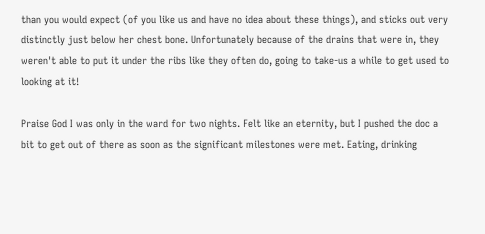than you would expect (of you like us and have no idea about these things), and sticks out very distinctly just below her chest bone. Unfortunately because of the drains that were in, they weren't able to put it under the ribs like they often do, going to take-us a while to get used to looking at it!

Praise God I was only in the ward for two nights. Felt like an eternity, but I pushed the doc a bit to get out of there as soon as the significant milestones were met. Eating, drinking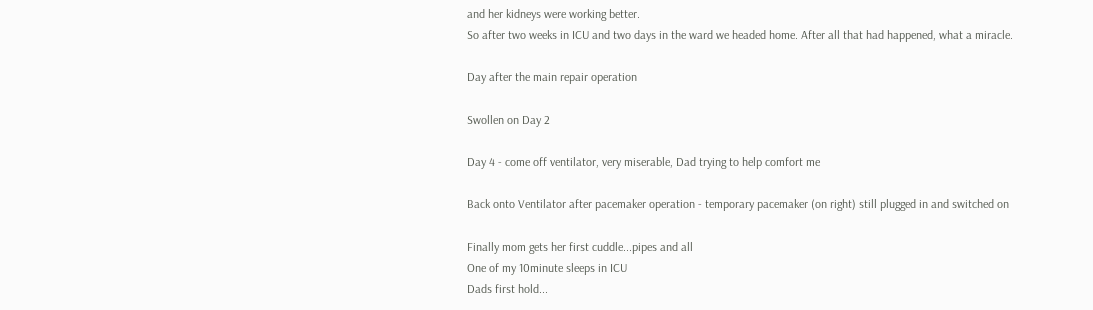and her kidneys were working better.
So after two weeks in ICU and two days in the ward we headed home. After all that had happened, what a miracle.

Day after the main repair operation

Swollen on Day 2

Day 4 - come off ventilator, very miserable, Dad trying to help comfort me

Back onto Ventilator after pacemaker operation - temporary pacemaker (on right) still plugged in and switched on

Finally mom gets her first cuddle...pipes and all
One of my 10minute sleeps in ICU
Dads first hold...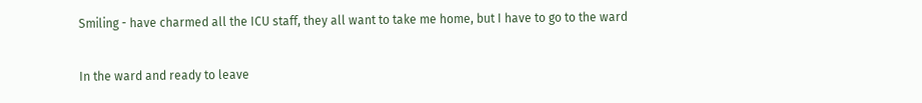Smiling - have charmed all the ICU staff, they all want to take me home, but I have to go to the ward

In the ward and ready to leave